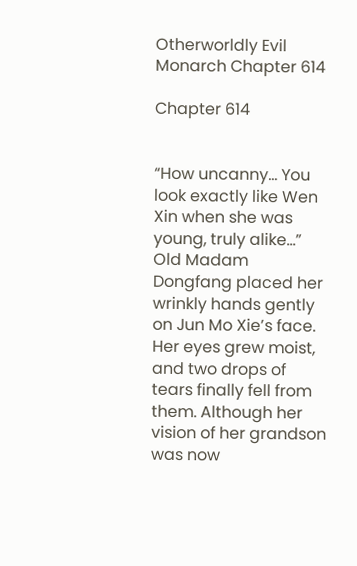Otherworldly Evil Monarch Chapter 614

Chapter 614


“How uncanny… You look exactly like Wen Xin when she was young, truly alike…” Old Madam Dongfang placed her wrinkly hands gently on Jun Mo Xie’s face. Her eyes grew moist, and two drops of tears finally fell from them. Although her vision of her grandson was now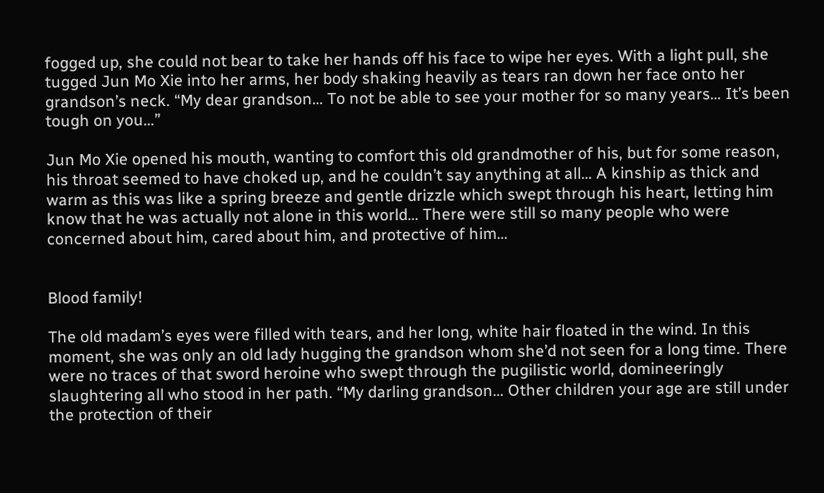fogged up, she could not bear to take her hands off his face to wipe her eyes. With a light pull, she tugged Jun Mo Xie into her arms, her body shaking heavily as tears ran down her face onto her grandson’s neck. “My dear grandson… To not be able to see your mother for so many years… It’s been tough on you…”

Jun Mo Xie opened his mouth, wanting to comfort this old grandmother of his, but for some reason, his throat seemed to have choked up, and he couldn’t say anything at all… A kinship as thick and warm as this was like a spring breeze and gentle drizzle which swept through his heart, letting him know that he was actually not alone in this world… There were still so many people who were concerned about him, cared about him, and protective of him…


Blood family!

The old madam’s eyes were filled with tears, and her long, white hair floated in the wind. In this moment, she was only an old lady hugging the grandson whom she’d not seen for a long time. There were no traces of that sword heroine who swept through the pugilistic world, domineeringly slaughtering all who stood in her path. “My darling grandson… Other children your age are still under the protection of their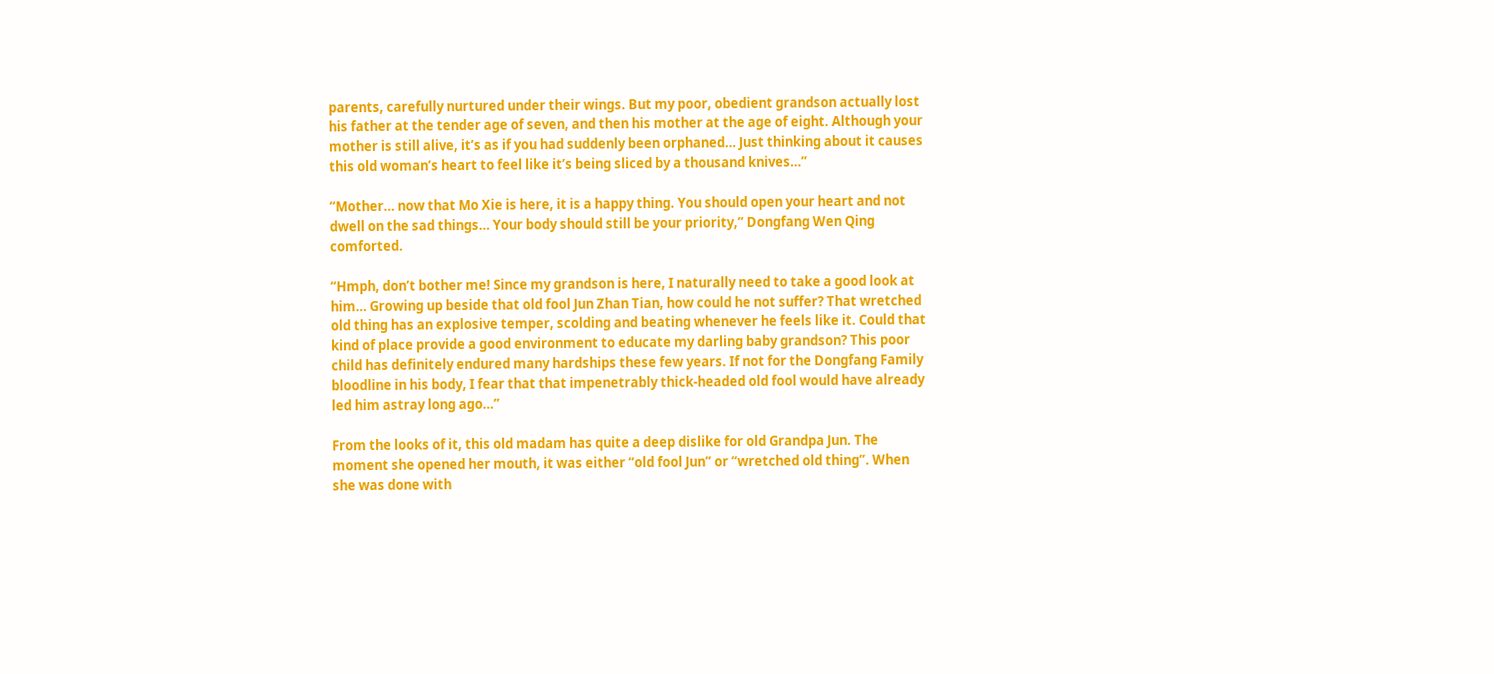parents, carefully nurtured under their wings. But my poor, obedient grandson actually lost his father at the tender age of seven, and then his mother at the age of eight. Although your mother is still alive, it’s as if you had suddenly been orphaned… Just thinking about it causes this old woman’s heart to feel like it’s being sliced by a thousand knives…”

“Mother… now that Mo Xie is here, it is a happy thing. You should open your heart and not dwell on the sad things… Your body should still be your priority,” Dongfang Wen Qing comforted.

“Hmph, don’t bother me! Since my grandson is here, I naturally need to take a good look at him… Growing up beside that old fool Jun Zhan Tian, how could he not suffer? That wretched old thing has an explosive temper, scolding and beating whenever he feels like it. Could that kind of place provide a good environment to educate my darling baby grandson? This poor child has definitely endured many hardships these few years. If not for the Dongfang Family bloodline in his body, I fear that that impenetrably thick-headed old fool would have already led him astray long ago…”

From the looks of it, this old madam has quite a deep dislike for old Grandpa Jun. The moment she opened her mouth, it was either “old fool Jun” or “wretched old thing”. When she was done with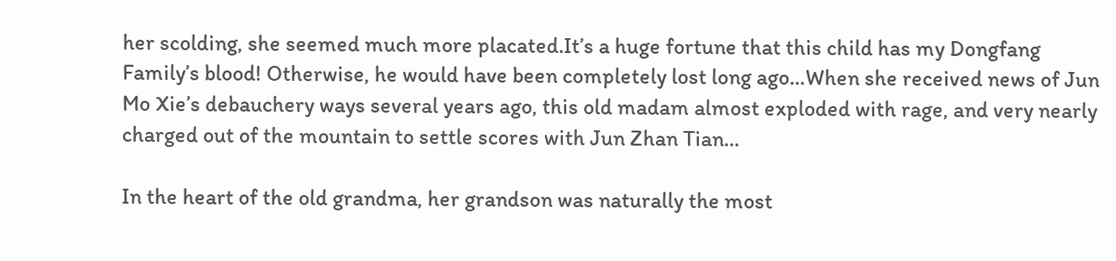her scolding, she seemed much more placated.It’s a huge fortune that this child has my Dongfang Family’s blood! Otherwise, he would have been completely lost long ago…When she received news of Jun Mo Xie’s debauchery ways several years ago, this old madam almost exploded with rage, and very nearly charged out of the mountain to settle scores with Jun Zhan Tian…

In the heart of the old grandma, her grandson was naturally the most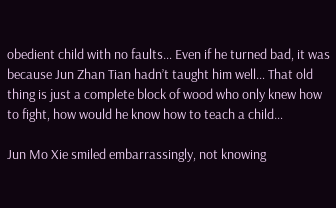obedient child with no faults… Even if he turned bad, it was because Jun Zhan Tian hadn’t taught him well… That old thing is just a complete block of wood who only knew how to fight, how would he know how to teach a child…

Jun Mo Xie smiled embarrassingly, not knowing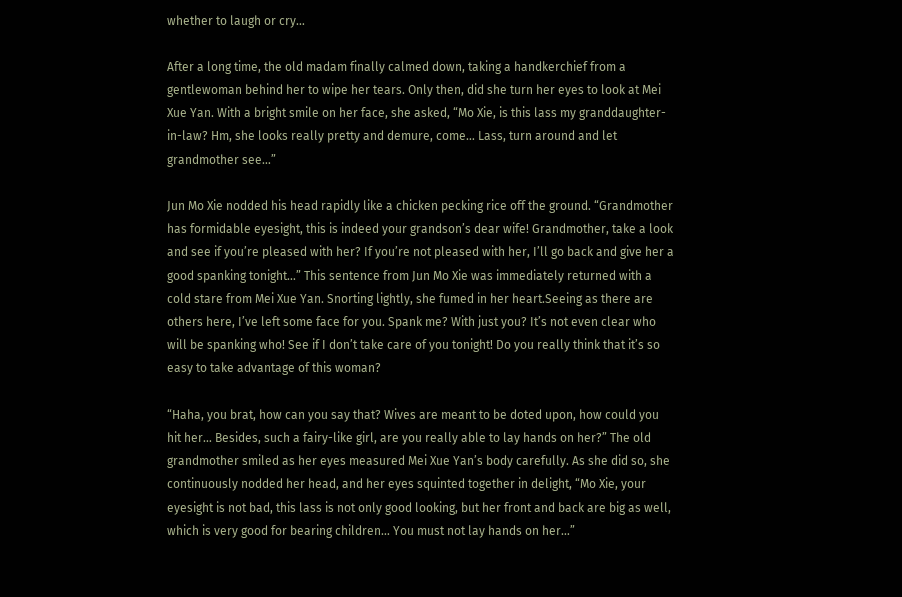whether to laugh or cry…

After a long time, the old madam finally calmed down, taking a handkerchief from a gentlewoman behind her to wipe her tears. Only then, did she turn her eyes to look at Mei Xue Yan. With a bright smile on her face, she asked, “Mo Xie, is this lass my granddaughter-in-law? Hm, she looks really pretty and demure, come… Lass, turn around and let grandmother see…”

Jun Mo Xie nodded his head rapidly like a chicken pecking rice off the ground. “Grandmother has formidable eyesight, this is indeed your grandson’s dear wife! Grandmother, take a look and see if you’re pleased with her? If you’re not pleased with her, I’ll go back and give her a good spanking tonight…” This sentence from Jun Mo Xie was immediately returned with a cold stare from Mei Xue Yan. Snorting lightly, she fumed in her heart.Seeing as there are others here, I’ve left some face for you. Spank me? With just you? It’s not even clear who will be spanking who! See if I don’t take care of you tonight! Do you really think that it’s so easy to take advantage of this woman?

“Haha, you brat, how can you say that? Wives are meant to be doted upon, how could you hit her… Besides, such a fairy-like girl, are you really able to lay hands on her?” The old grandmother smiled as her eyes measured Mei Xue Yan’s body carefully. As she did so, she continuously nodded her head, and her eyes squinted together in delight, “Mo Xie, your eyesight is not bad, this lass is not only good looking, but her front and back are big as well, which is very good for bearing children… You must not lay hands on her…”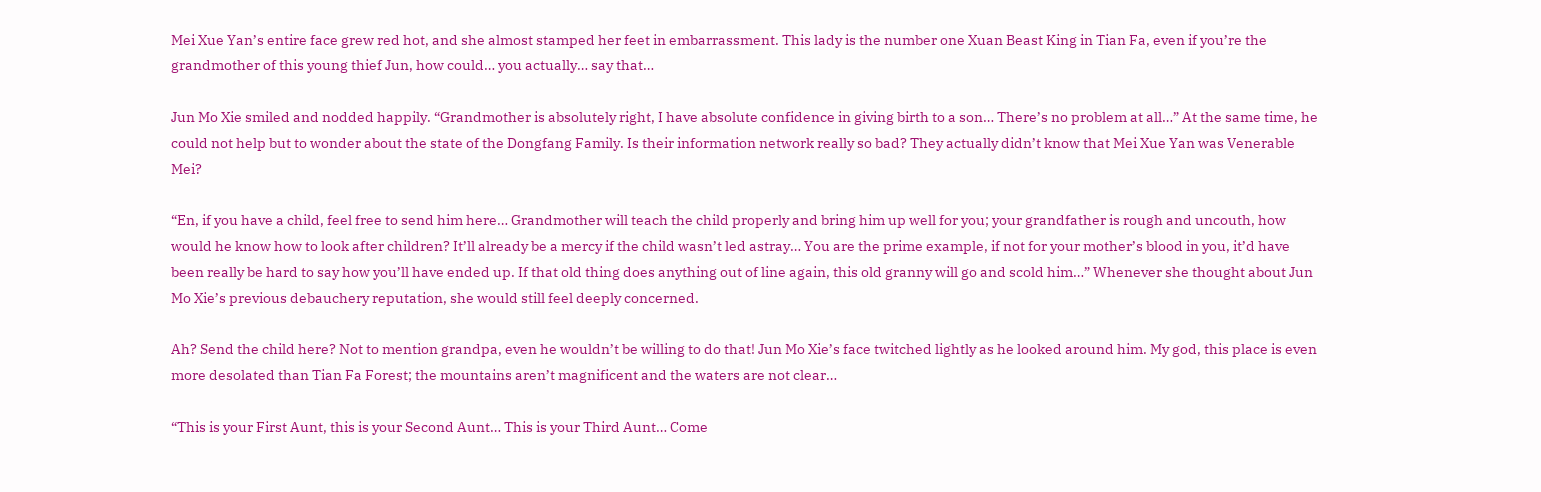Mei Xue Yan’s entire face grew red hot, and she almost stamped her feet in embarrassment. This lady is the number one Xuan Beast King in Tian Fa, even if you’re the grandmother of this young thief Jun, how could… you actually… say that…

Jun Mo Xie smiled and nodded happily. “Grandmother is absolutely right, I have absolute confidence in giving birth to a son… There’s no problem at all…” At the same time, he could not help but to wonder about the state of the Dongfang Family. Is their information network really so bad? They actually didn’t know that Mei Xue Yan was Venerable Mei?

“En, if you have a child, feel free to send him here… Grandmother will teach the child properly and bring him up well for you; your grandfather is rough and uncouth, how would he know how to look after children? It’ll already be a mercy if the child wasn’t led astray… You are the prime example, if not for your mother’s blood in you, it’d have been really be hard to say how you’ll have ended up. If that old thing does anything out of line again, this old granny will go and scold him…” Whenever she thought about Jun Mo Xie’s previous debauchery reputation, she would still feel deeply concerned.

Ah? Send the child here? Not to mention grandpa, even he wouldn’t be willing to do that! Jun Mo Xie’s face twitched lightly as he looked around him. My god, this place is even more desolated than Tian Fa Forest; the mountains aren’t magnificent and the waters are not clear…

“This is your First Aunt, this is your Second Aunt… This is your Third Aunt… Come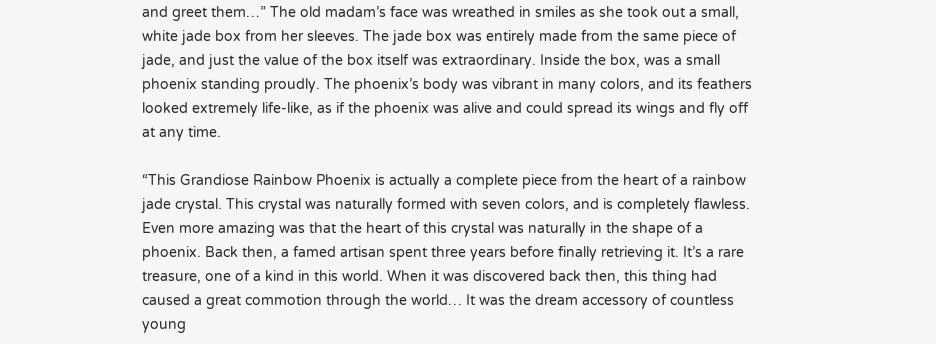and greet them…” The old madam’s face was wreathed in smiles as she took out a small, white jade box from her sleeves. The jade box was entirely made from the same piece of jade, and just the value of the box itself was extraordinary. Inside the box, was a small phoenix standing proudly. The phoenix’s body was vibrant in many colors, and its feathers looked extremely life-like, as if the phoenix was alive and could spread its wings and fly off at any time.

“This Grandiose Rainbow Phoenix is actually a complete piece from the heart of a rainbow jade crystal. This crystal was naturally formed with seven colors, and is completely flawless. Even more amazing was that the heart of this crystal was naturally in the shape of a phoenix. Back then, a famed artisan spent three years before finally retrieving it. It’s a rare treasure, one of a kind in this world. When it was discovered back then, this thing had caused a great commotion through the world… It was the dream accessory of countless young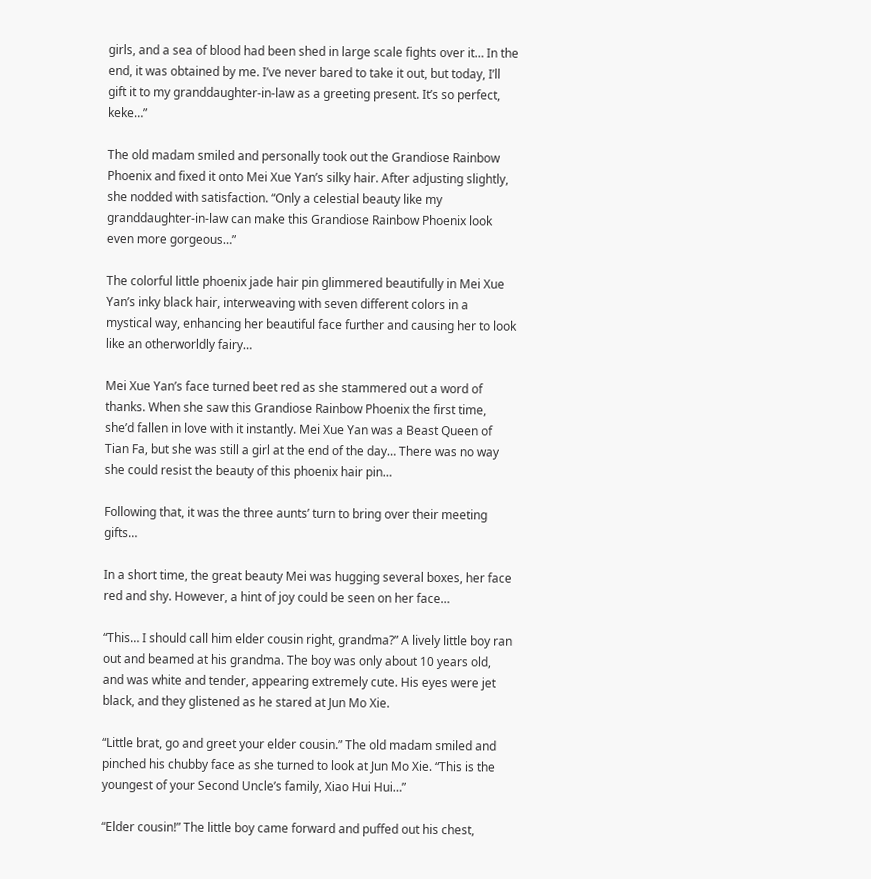girls, and a sea of blood had been shed in large scale fights over it… In the end, it was obtained by me. I’ve never bared to take it out, but today, I’ll gift it to my granddaughter-in-law as a greeting present. It’s so perfect, keke…”

The old madam smiled and personally took out the Grandiose Rainbow Phoenix and fixed it onto Mei Xue Yan’s silky hair. After adjusting slightly, she nodded with satisfaction. “Only a celestial beauty like my granddaughter-in-law can make this Grandiose Rainbow Phoenix look even more gorgeous…”

The colorful little phoenix jade hair pin glimmered beautifully in Mei Xue Yan’s inky black hair, interweaving with seven different colors in a mystical way, enhancing her beautiful face further and causing her to look like an otherworldly fairy…

Mei Xue Yan’s face turned beet red as she stammered out a word of thanks. When she saw this Grandiose Rainbow Phoenix the first time, she’d fallen in love with it instantly. Mei Xue Yan was a Beast Queen of Tian Fa, but she was still a girl at the end of the day… There was no way she could resist the beauty of this phoenix hair pin…

Following that, it was the three aunts’ turn to bring over their meeting gifts…

In a short time, the great beauty Mei was hugging several boxes, her face red and shy. However, a hint of joy could be seen on her face…

“This… I should call him elder cousin right, grandma?” A lively little boy ran out and beamed at his grandma. The boy was only about 10 years old, and was white and tender, appearing extremely cute. His eyes were jet black, and they glistened as he stared at Jun Mo Xie.

“Little brat, go and greet your elder cousin.” The old madam smiled and pinched his chubby face as she turned to look at Jun Mo Xie. “This is the youngest of your Second Uncle’s family, Xiao Hui Hui…”

“Elder cousin!” The little boy came forward and puffed out his chest,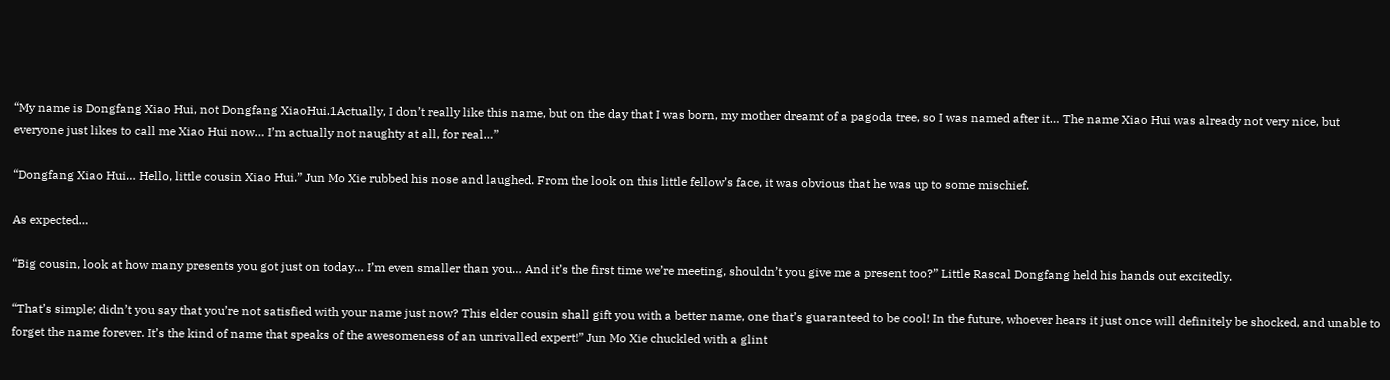“My name is Dongfang Xiao Hui, not Dongfang XiaoHui.1Actually, I don’t really like this name, but on the day that I was born, my mother dreamt of a pagoda tree, so I was named after it… The name Xiao Hui was already not very nice, but everyone just likes to call me Xiao Hui now… I’m actually not naughty at all, for real…”

“Dongfang Xiao Hui… Hello, little cousin Xiao Hui.” Jun Mo Xie rubbed his nose and laughed. From the look on this little fellow’s face, it was obvious that he was up to some mischief.

As expected…

“Big cousin, look at how many presents you got just on today… I’m even smaller than you… And it’s the first time we’re meeting, shouldn’t you give me a present too?” Little Rascal Dongfang held his hands out excitedly.

“That’s simple; didn’t you say that you’re not satisfied with your name just now? This elder cousin shall gift you with a better name, one that’s guaranteed to be cool! In the future, whoever hears it just once will definitely be shocked, and unable to forget the name forever. It’s the kind of name that speaks of the awesomeness of an unrivalled expert!” Jun Mo Xie chuckled with a glint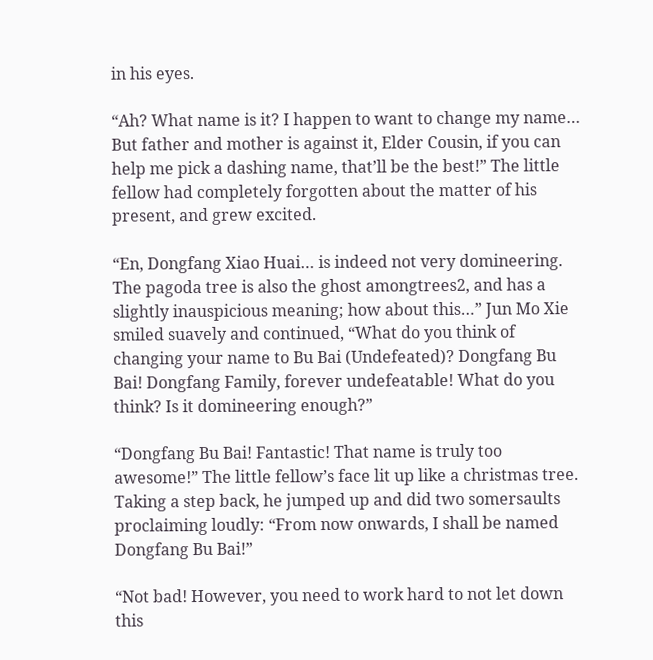in his eyes.

“Ah? What name is it? I happen to want to change my name… But father and mother is against it, Elder Cousin, if you can help me pick a dashing name, that’ll be the best!” The little fellow had completely forgotten about the matter of his present, and grew excited.

“En, Dongfang Xiao Huai… is indeed not very domineering. The pagoda tree is also the ghost amongtrees2, and has a slightly inauspicious meaning; how about this…” Jun Mo Xie smiled suavely and continued, “What do you think of changing your name to Bu Bai (Undefeated)? Dongfang Bu Bai! Dongfang Family, forever undefeatable! What do you think? Is it domineering enough?”

“Dongfang Bu Bai! Fantastic! That name is truly too awesome!” The little fellow’s face lit up like a christmas tree. Taking a step back, he jumped up and did two somersaults proclaiming loudly: “From now onwards, I shall be named Dongfang Bu Bai!”

“Not bad! However, you need to work hard to not let down this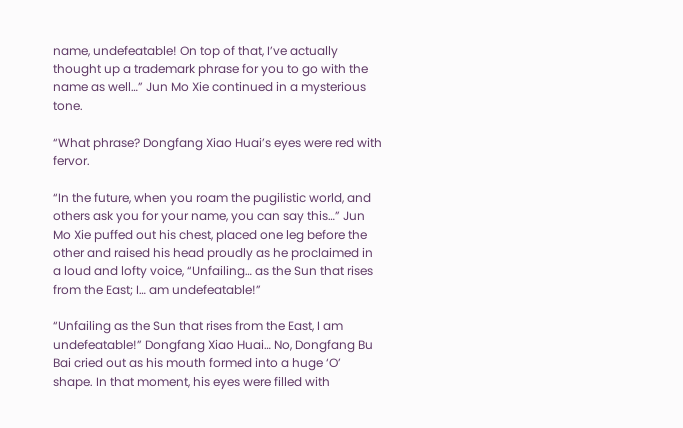name, undefeatable! On top of that, I’ve actually thought up a trademark phrase for you to go with the name as well…” Jun Mo Xie continued in a mysterious tone.

“What phrase? Dongfang Xiao Huai’s eyes were red with fervor.

“In the future, when you roam the pugilistic world, and others ask you for your name, you can say this…” Jun Mo Xie puffed out his chest, placed one leg before the other and raised his head proudly as he proclaimed in a loud and lofty voice, “Unfailing… as the Sun that rises from the East; I… am undefeatable!”

“Unfailing as the Sun that rises from the East, I am undefeatable!” Dongfang Xiao Huai… No, Dongfang Bu Bai cried out as his mouth formed into a huge ‘O’ shape. In that moment, his eyes were filled with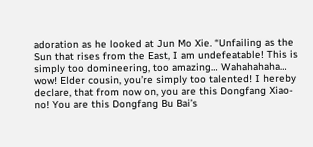adoration as he looked at Jun Mo Xie. “Unfailing as the Sun that rises from the East, I am undefeatable! This is simply too domineering, too amazing… Wahahahaha… wow! Elder cousin, you’re simply too talented! I hereby declare, that from now on, you are this Dongfang Xiao- no! You are this Dongfang Bu Bai’s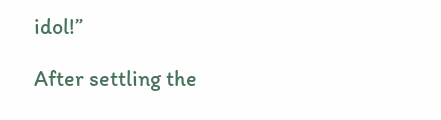idol!”

After settling the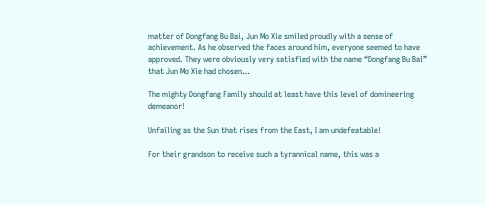matter of Dongfang Bu Bai, Jun Mo Xie smiled proudly with a sense of achievement. As he observed the faces around him, everyone seemed to have approved. They were obviously very satisfied with the name “Dongfang Bu Bai” that Jun Mo Xie had chosen…

The mighty Dongfang Family should at least have this level of domineering demeanor!

Unfailing as the Sun that rises from the East, I am undefeatable!

For their grandson to receive such a tyrannical name, this was a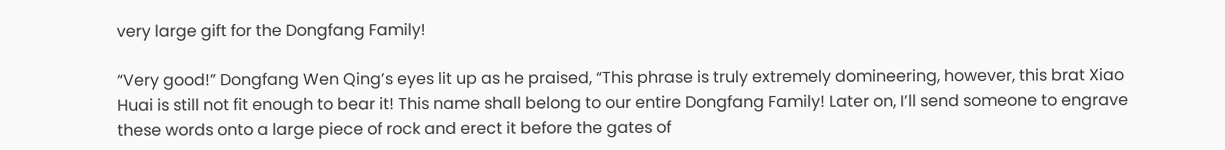very large gift for the Dongfang Family!

“Very good!” Dongfang Wen Qing’s eyes lit up as he praised, “This phrase is truly extremely domineering, however, this brat Xiao Huai is still not fit enough to bear it! This name shall belong to our entire Dongfang Family! Later on, I’ll send someone to engrave these words onto a large piece of rock and erect it before the gates of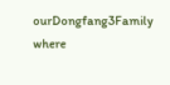ourDongfang3Family where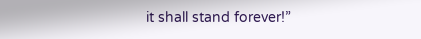it shall stand forever!”